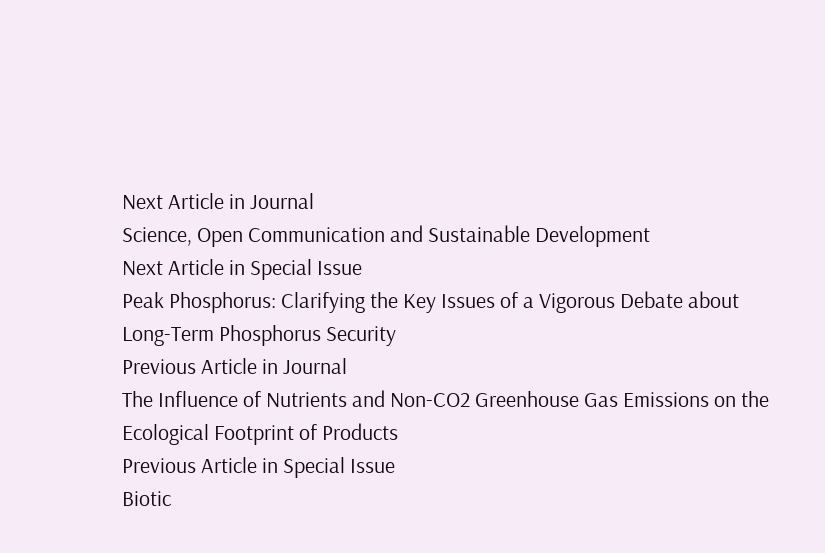Next Article in Journal
Science, Open Communication and Sustainable Development
Next Article in Special Issue
Peak Phosphorus: Clarifying the Key Issues of a Vigorous Debate about Long-Term Phosphorus Security
Previous Article in Journal
The Influence of Nutrients and Non-CO2 Greenhouse Gas Emissions on the Ecological Footprint of Products
Previous Article in Special Issue
Biotic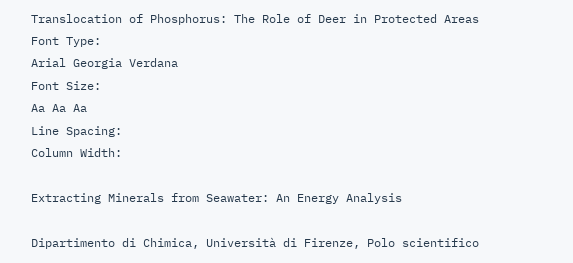Translocation of Phosphorus: The Role of Deer in Protected Areas
Font Type:
Arial Georgia Verdana
Font Size:
Aa Aa Aa
Line Spacing:
Column Width:

Extracting Minerals from Seawater: An Energy Analysis

Dipartimento di Chimica, Università di Firenze, Polo scientifico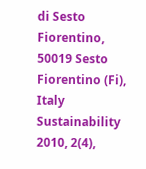di Sesto Fiorentino, 50019 Sesto Fiorentino (Fi), Italy
Sustainability 2010, 2(4),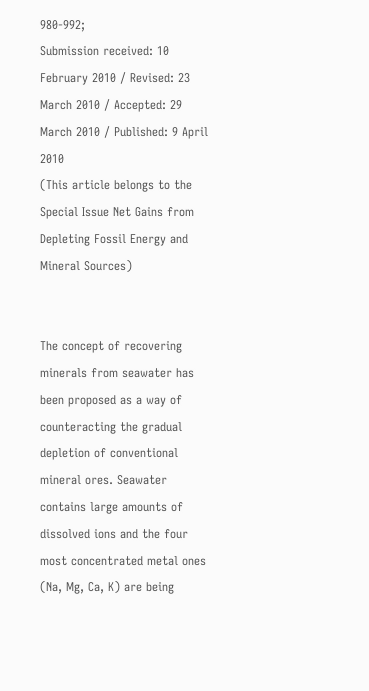980-992;
Submission received: 10 February 2010 / Revised: 23 March 2010 / Accepted: 29 March 2010 / Published: 9 April 2010
(This article belongs to the Special Issue Net Gains from Depleting Fossil Energy and Mineral Sources)


The concept of recovering minerals from seawater has been proposed as a way of counteracting the gradual depletion of conventional mineral ores. Seawater contains large amounts of dissolved ions and the four most concentrated metal ones (Na, Mg, Ca, K) are being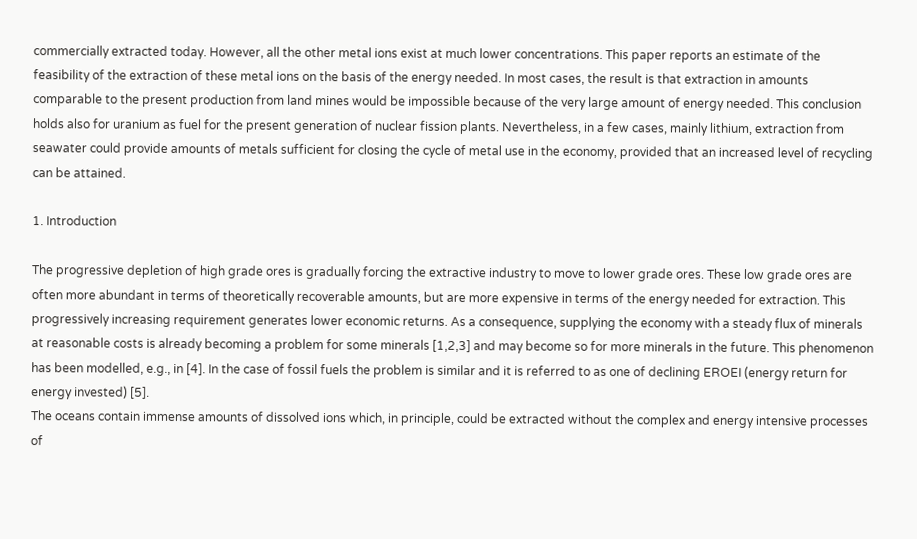commercially extracted today. However, all the other metal ions exist at much lower concentrations. This paper reports an estimate of the feasibility of the extraction of these metal ions on the basis of the energy needed. In most cases, the result is that extraction in amounts comparable to the present production from land mines would be impossible because of the very large amount of energy needed. This conclusion holds also for uranium as fuel for the present generation of nuclear fission plants. Nevertheless, in a few cases, mainly lithium, extraction from seawater could provide amounts of metals sufficient for closing the cycle of metal use in the economy, provided that an increased level of recycling can be attained.

1. Introduction

The progressive depletion of high grade ores is gradually forcing the extractive industry to move to lower grade ores. These low grade ores are often more abundant in terms of theoretically recoverable amounts, but are more expensive in terms of the energy needed for extraction. This progressively increasing requirement generates lower economic returns. As a consequence, supplying the economy with a steady flux of minerals at reasonable costs is already becoming a problem for some minerals [1,2,3] and may become so for more minerals in the future. This phenomenon has been modelled, e.g., in [4]. In the case of fossil fuels the problem is similar and it is referred to as one of declining EROEI (energy return for energy invested) [5].
The oceans contain immense amounts of dissolved ions which, in principle, could be extracted without the complex and energy intensive processes of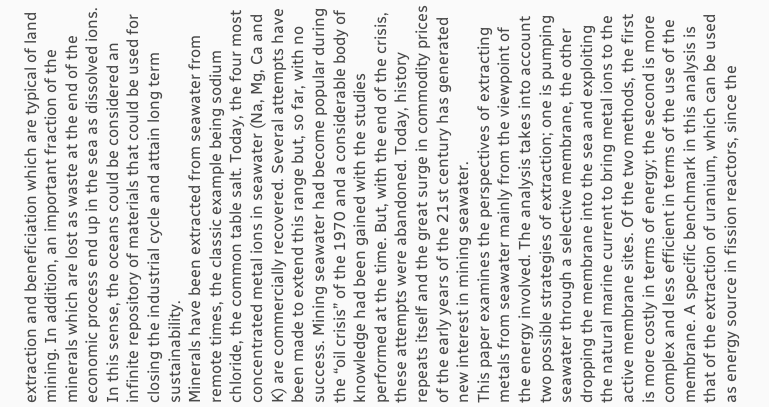extraction and beneficiation which are typical of land mining. In addition, an important fraction of the minerals which are lost as waste at the end of the economic process end up in the sea as dissolved ions. In this sense, the oceans could be considered an infinite repository of materials that could be used for closing the industrial cycle and attain long term sustainability.
Minerals have been extracted from seawater from remote times, the classic example being sodium chloride, the common table salt. Today, the four most concentrated metal ions in seawater (Na, Mg, Ca and K) are commercially recovered. Several attempts have been made to extend this range but, so far, with no success. Mining seawater had become popular during the “oil crisis” of the 1970 and a considerable body of knowledge had been gained with the studies performed at the time. But, with the end of the crisis, these attempts were abandoned. Today, history repeats itself and the great surge in commodity prices of the early years of the 21st century has generated new interest in mining seawater.
This paper examines the perspectives of extracting metals from seawater mainly from the viewpoint of the energy involved. The analysis takes into account two possible strategies of extraction; one is pumping seawater through a selective membrane, the other dropping the membrane into the sea and exploiting the natural marine current to bring metal ions to the active membrane sites. Of the two methods, the first is more costly in terms of energy; the second is more complex and less efficient in terms of the use of the membrane. A specific benchmark in this analysis is that of the extraction of uranium, which can be used as energy source in fission reactors, since the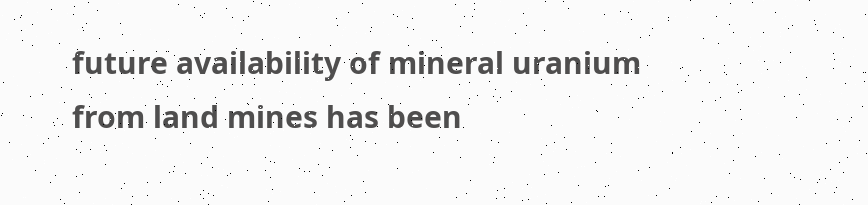future availability of mineral uranium from land mines has been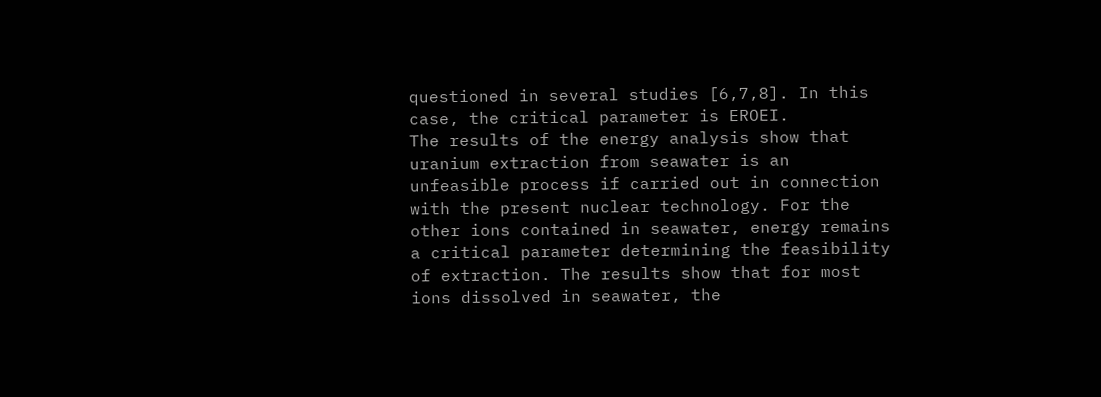questioned in several studies [6,7,8]. In this case, the critical parameter is EROEI.
The results of the energy analysis show that uranium extraction from seawater is an unfeasible process if carried out in connection with the present nuclear technology. For the other ions contained in seawater, energy remains a critical parameter determining the feasibility of extraction. The results show that for most ions dissolved in seawater, the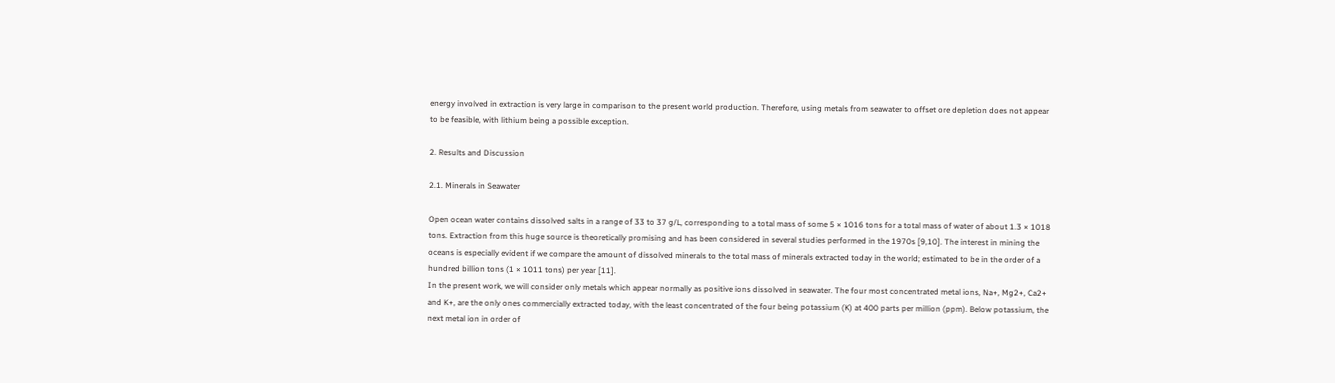energy involved in extraction is very large in comparison to the present world production. Therefore, using metals from seawater to offset ore depletion does not appear to be feasible, with lithium being a possible exception.

2. Results and Discussion

2.1. Minerals in Seawater

Open ocean water contains dissolved salts in a range of 33 to 37 g/L, corresponding to a total mass of some 5 × 1016 tons for a total mass of water of about 1.3 × 1018 tons. Extraction from this huge source is theoretically promising and has been considered in several studies performed in the 1970s [9,10]. The interest in mining the oceans is especially evident if we compare the amount of dissolved minerals to the total mass of minerals extracted today in the world; estimated to be in the order of a hundred billion tons (1 × 1011 tons) per year [11].
In the present work, we will consider only metals which appear normally as positive ions dissolved in seawater. The four most concentrated metal ions, Na+, Mg2+, Ca2+ and K+, are the only ones commercially extracted today, with the least concentrated of the four being potassium (K) at 400 parts per million (ppm). Below potassium, the next metal ion in order of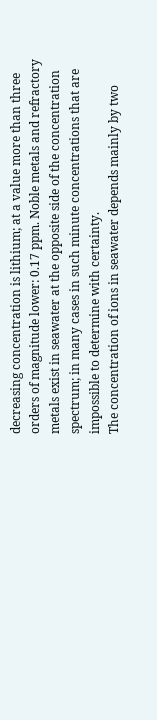decreasing concentration is lithium; at a value more than three orders of magnitude lower: 0.17 ppm. Noble metals and refractory metals exist in seawater at the opposite side of the concentration spectrum; in many cases in such minute concentrations that are impossible to determine with certainty.
The concentration of ions in seawater depends mainly by two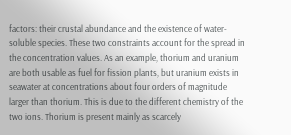factors: their crustal abundance and the existence of water-soluble species. These two constraints account for the spread in the concentration values. As an example, thorium and uranium are both usable as fuel for fission plants, but uranium exists in seawater at concentrations about four orders of magnitude larger than thorium. This is due to the different chemistry of the two ions. Thorium is present mainly as scarcely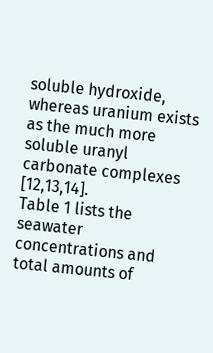soluble hydroxide, whereas uranium exists as the much more soluble uranyl carbonate complexes [12,13,14].
Table 1 lists the seawater concentrations and total amounts of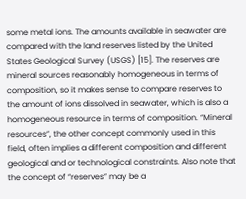some metal ions. The amounts available in seawater are compared with the land reserves listed by the United States Geological Survey (USGS) [15]. The reserves are mineral sources reasonably homogeneous in terms of composition, so it makes sense to compare reserves to the amount of ions dissolved in seawater, which is also a homogeneous resource in terms of composition. “Mineral resources”, the other concept commonly used in this field, often implies a different composition and different geological and or technological constraints. Also note that the concept of “reserves” may be a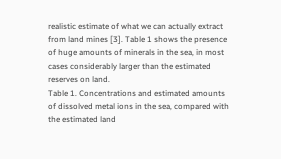realistic estimate of what we can actually extract from land mines [3]. Table 1 shows the presence of huge amounts of minerals in the sea, in most cases considerably larger than the estimated reserves on land.
Table 1. Concentrations and estimated amounts of dissolved metal ions in the sea, compared with the estimated land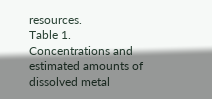resources.
Table 1. Concentrations and estimated amounts of dissolved metal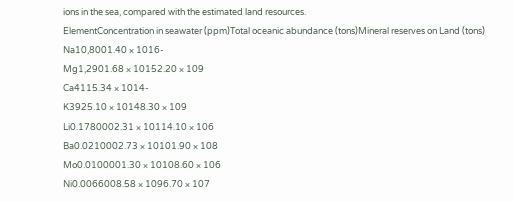ions in the sea, compared with the estimated land resources.
ElementConcentration in seawater (ppm)Total oceanic abundance (tons)Mineral reserves on Land (tons)
Na10,8001.40 × 1016-
Mg1,2901.68 × 10152.20 × 109
Ca4115.34 × 1014-
K3925.10 × 10148.30 × 109
Li0.1780002.31 × 10114.10 × 106
Ba0.0210002.73 × 10101.90 × 108
Mo0.0100001.30 × 10108.60 × 106
Ni0.0066008.58 × 1096.70 × 107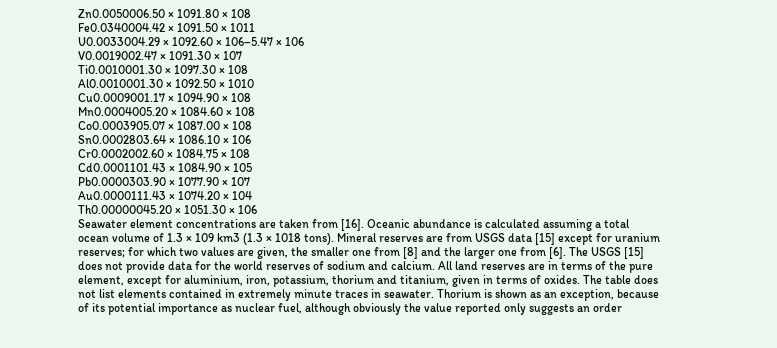Zn0.0050006.50 × 1091.80 × 108
Fe0.0340004.42 × 1091.50 × 1011
U0.0033004.29 × 1092.60 × 106–5.47 × 106
V0.0019002.47 × 1091.30 × 107
Ti0.0010001.30 × 1097.30 × 108
Al0.0010001.30 × 1092.50 × 1010
Cu0.0009001.17 × 1094.90 × 108
Mn0.0004005.20 × 1084.60 × 108
Co0.0003905.07 × 1087.00 × 108
Sn0.0002803.64 × 1086.10 × 106
Cr0.0002002.60 × 1084.75 × 108
Cd0.0001101.43 × 1084.90 × 105
Pb0.0000303.90 × 1077.90 × 107
Au0.0000111.43 × 1074.20 × 104
Th0.00000045.20 × 1051.30 × 106
Seawater element concentrations are taken from [16]. Oceanic abundance is calculated assuming a total ocean volume of 1.3 × 109 km3 (1.3 × 1018 tons). Mineral reserves are from USGS data [15] except for uranium reserves; for which two values are given, the smaller one from [8] and the larger one from [6]. The USGS [15] does not provide data for the world reserves of sodium and calcium. All land reserves are in terms of the pure element, except for aluminium, iron, potassium, thorium and titanium, given in terms of oxides. The table does not list elements contained in extremely minute traces in seawater. Thorium is shown as an exception, because of its potential importance as nuclear fuel, although obviously the value reported only suggests an order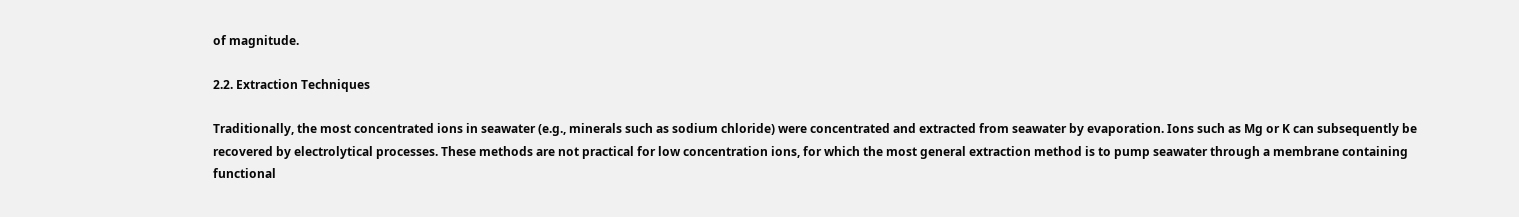of magnitude.

2.2. Extraction Techniques

Traditionally, the most concentrated ions in seawater (e.g., minerals such as sodium chloride) were concentrated and extracted from seawater by evaporation. Ions such as Mg or K can subsequently be recovered by electrolytical processes. These methods are not practical for low concentration ions, for which the most general extraction method is to pump seawater through a membrane containing functional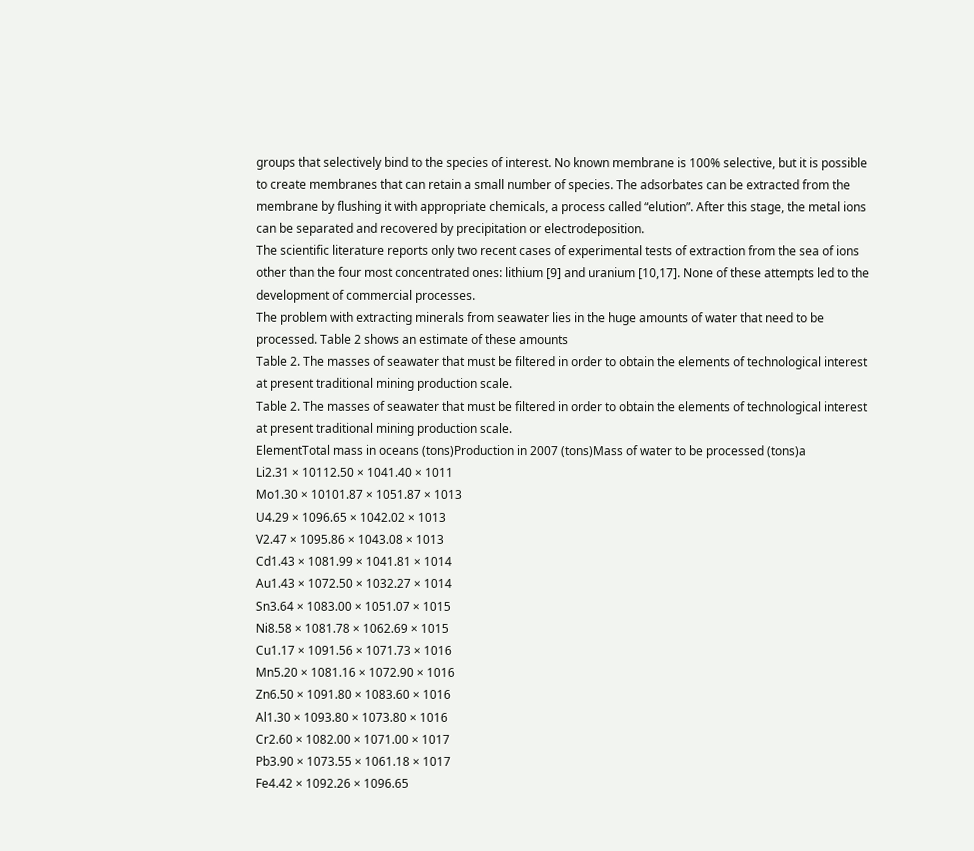groups that selectively bind to the species of interest. No known membrane is 100% selective, but it is possible to create membranes that can retain a small number of species. The adsorbates can be extracted from the membrane by flushing it with appropriate chemicals, a process called “elution”. After this stage, the metal ions can be separated and recovered by precipitation or electrodeposition.
The scientific literature reports only two recent cases of experimental tests of extraction from the sea of ions other than the four most concentrated ones: lithium [9] and uranium [10,17]. None of these attempts led to the development of commercial processes.
The problem with extracting minerals from seawater lies in the huge amounts of water that need to be processed. Table 2 shows an estimate of these amounts
Table 2. The masses of seawater that must be filtered in order to obtain the elements of technological interest at present traditional mining production scale.
Table 2. The masses of seawater that must be filtered in order to obtain the elements of technological interest at present traditional mining production scale.
ElementTotal mass in oceans (tons)Production in 2007 (tons)Mass of water to be processed (tons)a
Li2.31 × 10112.50 × 1041.40 × 1011
Mo1.30 × 10101.87 × 1051.87 × 1013
U4.29 × 1096.65 × 1042.02 × 1013
V2.47 × 1095.86 × 1043.08 × 1013
Cd1.43 × 1081.99 × 1041.81 × 1014
Au1.43 × 1072.50 × 1032.27 × 1014
Sn3.64 × 1083.00 × 1051.07 × 1015
Ni8.58 × 1081.78 × 1062.69 × 1015
Cu1.17 × 1091.56 × 1071.73 × 1016
Mn5.20 × 1081.16 × 1072.90 × 1016
Zn6.50 × 1091.80 × 1083.60 × 1016
Al1.30 × 1093.80 × 1073.80 × 1016
Cr2.60 × 1082.00 × 1071.00 × 1017
Pb3.90 × 1073.55 × 1061.18 × 1017
Fe4.42 × 1092.26 × 1096.65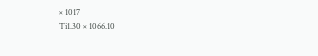× 1017
Ti1.30 × 1066.10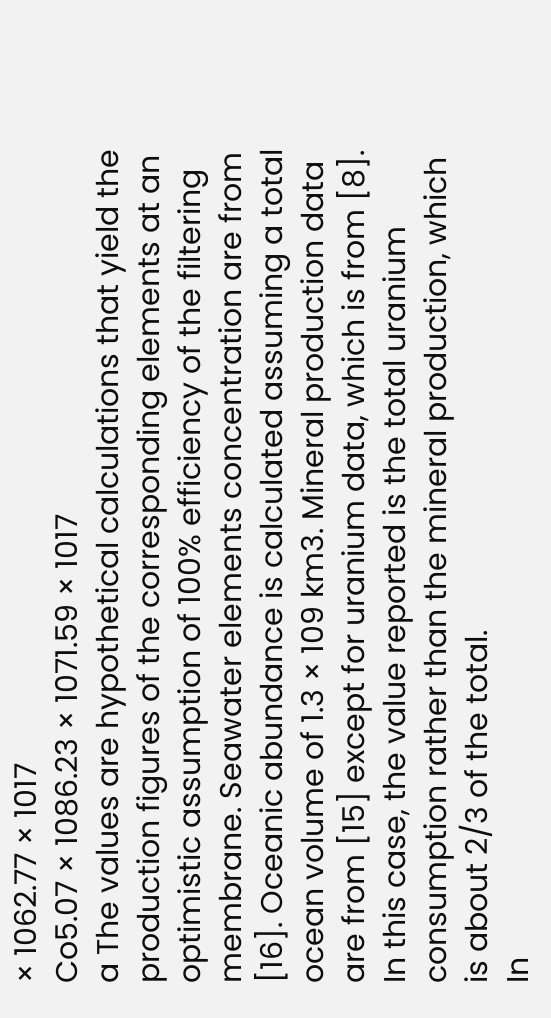× 1062.77 × 1017
Co5.07 × 1086.23 × 1071.59 × 1017
a The values are hypothetical calculations that yield the production figures of the corresponding elements at an optimistic assumption of 100% efficiency of the filtering membrane. Seawater elements concentration are from [16]. Oceanic abundance is calculated assuming a total ocean volume of 1.3 × 109 km3. Mineral production data are from [15] except for uranium data, which is from [8]. In this case, the value reported is the total uranium consumption rather than the mineral production, which is about 2/3 of the total.
In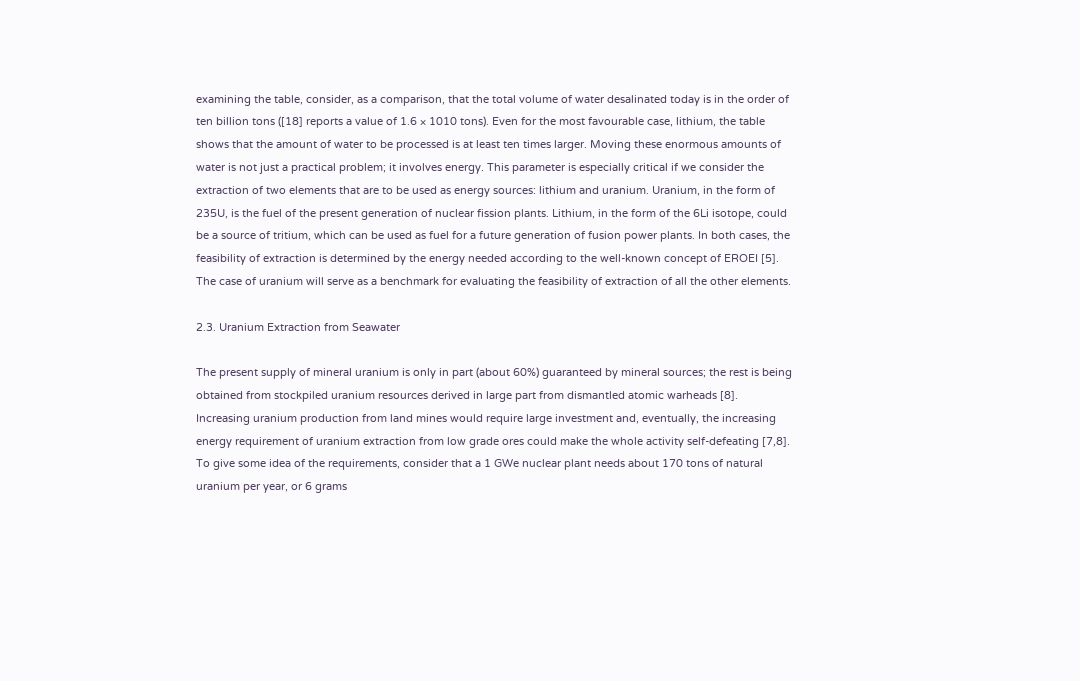examining the table, consider, as a comparison, that the total volume of water desalinated today is in the order of ten billion tons ([18] reports a value of 1.6 × 1010 tons). Even for the most favourable case, lithium, the table shows that the amount of water to be processed is at least ten times larger. Moving these enormous amounts of water is not just a practical problem; it involves energy. This parameter is especially critical if we consider the extraction of two elements that are to be used as energy sources: lithium and uranium. Uranium, in the form of 235U, is the fuel of the present generation of nuclear fission plants. Lithium, in the form of the 6Li isotope, could be a source of tritium, which can be used as fuel for a future generation of fusion power plants. In both cases, the feasibility of extraction is determined by the energy needed according to the well-known concept of EROEI [5]. The case of uranium will serve as a benchmark for evaluating the feasibility of extraction of all the other elements.

2.3. Uranium Extraction from Seawater

The present supply of mineral uranium is only in part (about 60%) guaranteed by mineral sources; the rest is being obtained from stockpiled uranium resources derived in large part from dismantled atomic warheads [8]. Increasing uranium production from land mines would require large investment and, eventually, the increasing energy requirement of uranium extraction from low grade ores could make the whole activity self-defeating [7,8]. To give some idea of the requirements, consider that a 1 GWe nuclear plant needs about 170 tons of natural uranium per year, or 6 grams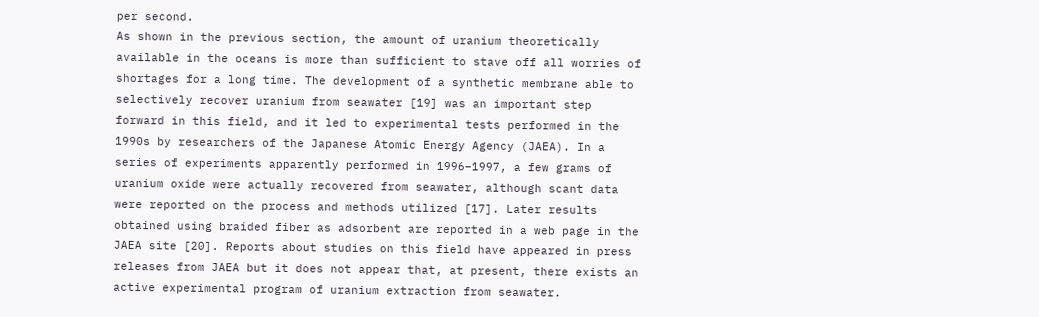per second.
As shown in the previous section, the amount of uranium theoretically available in the oceans is more than sufficient to stave off all worries of shortages for a long time. The development of a synthetic membrane able to selectively recover uranium from seawater [19] was an important step forward in this field, and it led to experimental tests performed in the 1990s by researchers of the Japanese Atomic Energy Agency (JAEA). In a series of experiments apparently performed in 1996–1997, a few grams of uranium oxide were actually recovered from seawater, although scant data were reported on the process and methods utilized [17]. Later results obtained using braided fiber as adsorbent are reported in a web page in the JAEA site [20]. Reports about studies on this field have appeared in press releases from JAEA but it does not appear that, at present, there exists an active experimental program of uranium extraction from seawater.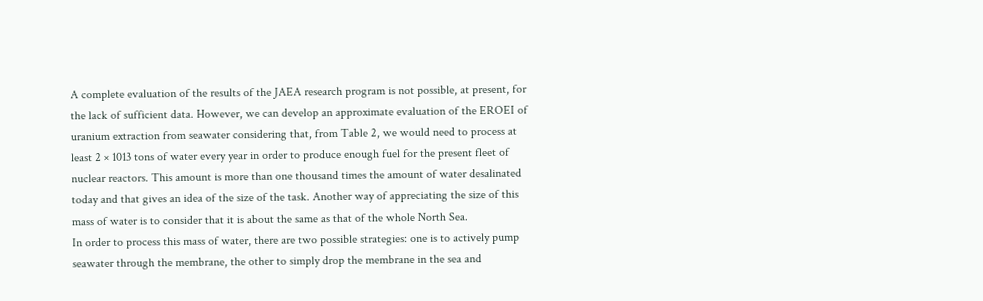A complete evaluation of the results of the JAEA research program is not possible, at present, for the lack of sufficient data. However, we can develop an approximate evaluation of the EROEI of uranium extraction from seawater considering that, from Table 2, we would need to process at least 2 × 1013 tons of water every year in order to produce enough fuel for the present fleet of nuclear reactors. This amount is more than one thousand times the amount of water desalinated today and that gives an idea of the size of the task. Another way of appreciating the size of this mass of water is to consider that it is about the same as that of the whole North Sea.
In order to process this mass of water, there are two possible strategies: one is to actively pump seawater through the membrane, the other to simply drop the membrane in the sea and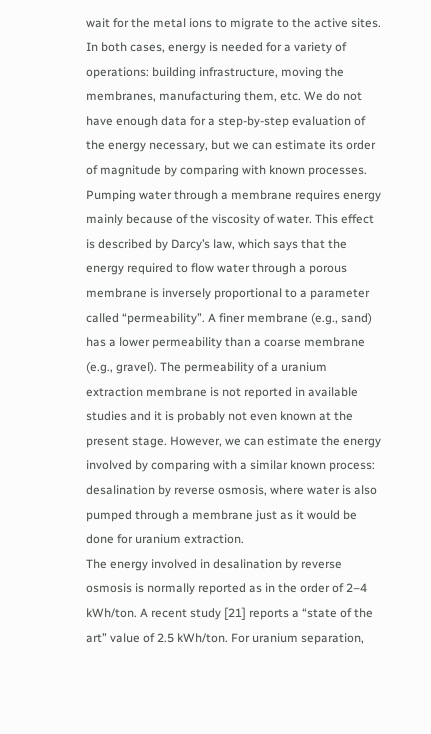wait for the metal ions to migrate to the active sites. In both cases, energy is needed for a variety of operations: building infrastructure, moving the membranes, manufacturing them, etc. We do not have enough data for a step-by-step evaluation of the energy necessary, but we can estimate its order of magnitude by comparing with known processes.
Pumping water through a membrane requires energy mainly because of the viscosity of water. This effect is described by Darcy’s law, which says that the energy required to flow water through a porous membrane is inversely proportional to a parameter called “permeability”. A finer membrane (e.g., sand) has a lower permeability than a coarse membrane (e.g., gravel). The permeability of a uranium extraction membrane is not reported in available studies and it is probably not even known at the present stage. However, we can estimate the energy involved by comparing with a similar known process: desalination by reverse osmosis, where water is also pumped through a membrane just as it would be done for uranium extraction.
The energy involved in desalination by reverse osmosis is normally reported as in the order of 2–4 kWh/ton. A recent study [21] reports a “state of the art” value of 2.5 kWh/ton. For uranium separation,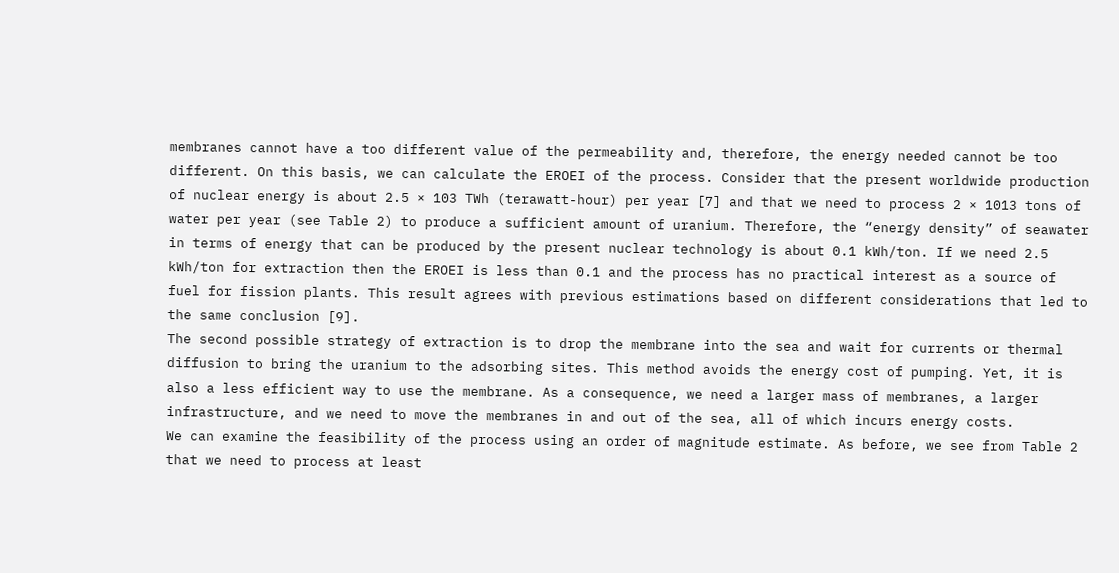membranes cannot have a too different value of the permeability and, therefore, the energy needed cannot be too different. On this basis, we can calculate the EROEI of the process. Consider that the present worldwide production of nuclear energy is about 2.5 × 103 TWh (terawatt-hour) per year [7] and that we need to process 2 × 1013 tons of water per year (see Table 2) to produce a sufficient amount of uranium. Therefore, the “energy density” of seawater in terms of energy that can be produced by the present nuclear technology is about 0.1 kWh/ton. If we need 2.5 kWh/ton for extraction then the EROEI is less than 0.1 and the process has no practical interest as a source of fuel for fission plants. This result agrees with previous estimations based on different considerations that led to the same conclusion [9].
The second possible strategy of extraction is to drop the membrane into the sea and wait for currents or thermal diffusion to bring the uranium to the adsorbing sites. This method avoids the energy cost of pumping. Yet, it is also a less efficient way to use the membrane. As a consequence, we need a larger mass of membranes, a larger infrastructure, and we need to move the membranes in and out of the sea, all of which incurs energy costs.
We can examine the feasibility of the process using an order of magnitude estimate. As before, we see from Table 2 that we need to process at least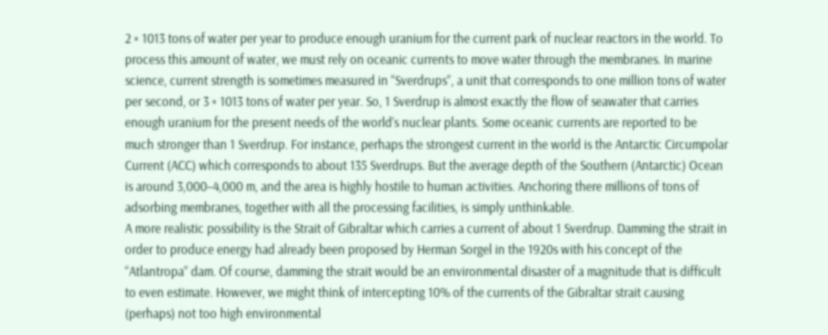2 × 1013 tons of water per year to produce enough uranium for the current park of nuclear reactors in the world. To process this amount of water, we must rely on oceanic currents to move water through the membranes. In marine science, current strength is sometimes measured in “Sverdrups”, a unit that corresponds to one million tons of water per second, or 3 × 1013 tons of water per year. So, 1 Sverdrup is almost exactly the flow of seawater that carries enough uranium for the present needs of the world’s nuclear plants. Some oceanic currents are reported to be much stronger than 1 Sverdrup. For instance, perhaps the strongest current in the world is the Antarctic Circumpolar Current (ACC) which corresponds to about 135 Sverdrups. But the average depth of the Southern (Antarctic) Ocean is around 3,000–4,000 m, and the area is highly hostile to human activities. Anchoring there millions of tons of adsorbing membranes, together with all the processing facilities, is simply unthinkable.
A more realistic possibility is the Strait of Gibraltar which carries a current of about 1 Sverdrup. Damming the strait in order to produce energy had already been proposed by Herman Sorgel in the 1920s with his concept of the “Atlantropa” dam. Of course, damming the strait would be an environmental disaster of a magnitude that is difficult to even estimate. However, we might think of intercepting 10% of the currents of the Gibraltar strait causing (perhaps) not too high environmental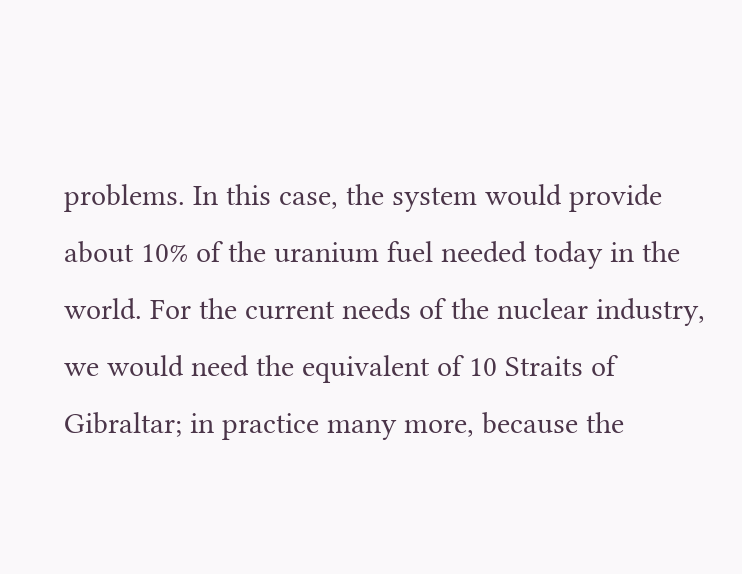problems. In this case, the system would provide about 10% of the uranium fuel needed today in the world. For the current needs of the nuclear industry, we would need the equivalent of 10 Straits of Gibraltar; in practice many more, because the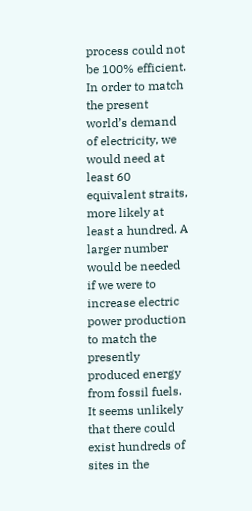process could not be 100% efficient. In order to match the present world’s demand of electricity, we would need at least 60 equivalent straits, more likely at least a hundred. A larger number would be needed if we were to increase electric power production to match the presently produced energy from fossil fuels. It seems unlikely that there could exist hundreds of sites in the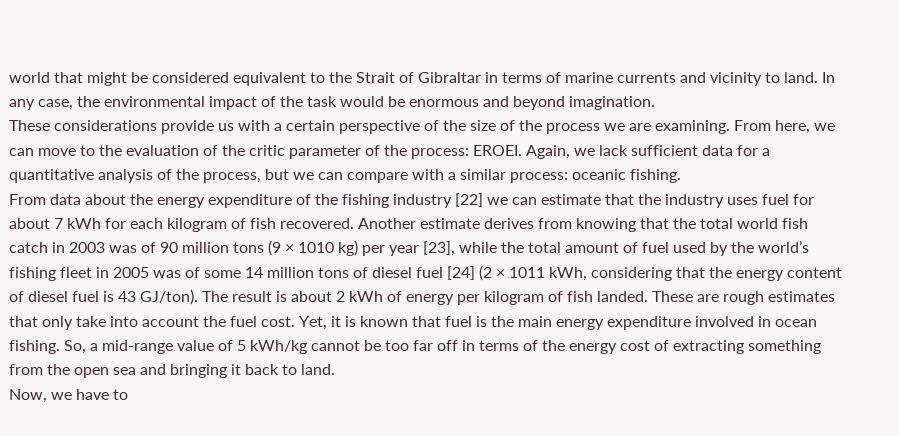world that might be considered equivalent to the Strait of Gibraltar in terms of marine currents and vicinity to land. In any case, the environmental impact of the task would be enormous and beyond imagination.
These considerations provide us with a certain perspective of the size of the process we are examining. From here, we can move to the evaluation of the critic parameter of the process: EROEI. Again, we lack sufficient data for a quantitative analysis of the process, but we can compare with a similar process: oceanic fishing.
From data about the energy expenditure of the fishing industry [22] we can estimate that the industry uses fuel for about 7 kWh for each kilogram of fish recovered. Another estimate derives from knowing that the total world fish catch in 2003 was of 90 million tons (9 × 1010 kg) per year [23], while the total amount of fuel used by the world’s fishing fleet in 2005 was of some 14 million tons of diesel fuel [24] (2 × 1011 kWh, considering that the energy content of diesel fuel is 43 GJ/ton). The result is about 2 kWh of energy per kilogram of fish landed. These are rough estimates that only take into account the fuel cost. Yet, it is known that fuel is the main energy expenditure involved in ocean fishing. So, a mid-range value of 5 kWh/kg cannot be too far off in terms of the energy cost of extracting something from the open sea and bringing it back to land.
Now, we have to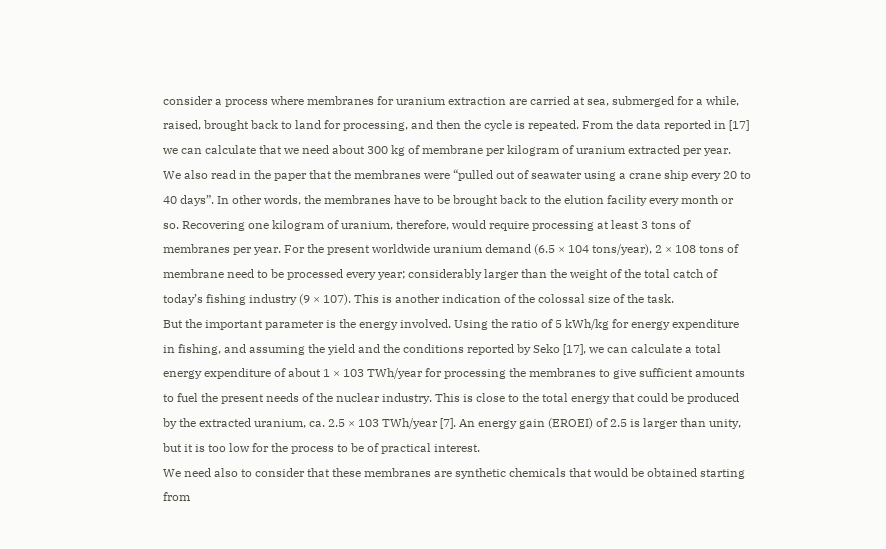consider a process where membranes for uranium extraction are carried at sea, submerged for a while, raised, brought back to land for processing, and then the cycle is repeated. From the data reported in [17] we can calculate that we need about 300 kg of membrane per kilogram of uranium extracted per year. We also read in the paper that the membranes were “pulled out of seawater using a crane ship every 20 to 40 days”. In other words, the membranes have to be brought back to the elution facility every month or so. Recovering one kilogram of uranium, therefore, would require processing at least 3 tons of membranes per year. For the present worldwide uranium demand (6.5 × 104 tons/year), 2 × 108 tons of membrane need to be processed every year; considerably larger than the weight of the total catch of today’s fishing industry (9 × 107). This is another indication of the colossal size of the task.
But the important parameter is the energy involved. Using the ratio of 5 kWh/kg for energy expenditure in fishing, and assuming the yield and the conditions reported by Seko [17], we can calculate a total energy expenditure of about 1 × 103 TWh/year for processing the membranes to give sufficient amounts to fuel the present needs of the nuclear industry. This is close to the total energy that could be produced by the extracted uranium, ca. 2.5 × 103 TWh/year [7]. An energy gain (EROEI) of 2.5 is larger than unity, but it is too low for the process to be of practical interest.
We need also to consider that these membranes are synthetic chemicals that would be obtained starting from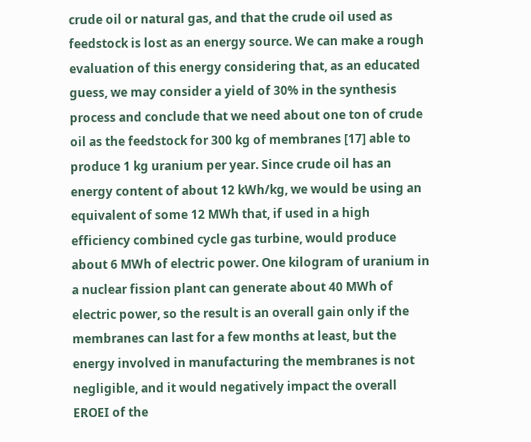crude oil or natural gas, and that the crude oil used as feedstock is lost as an energy source. We can make a rough evaluation of this energy considering that, as an educated guess, we may consider a yield of 30% in the synthesis process and conclude that we need about one ton of crude oil as the feedstock for 300 kg of membranes [17] able to produce 1 kg uranium per year. Since crude oil has an energy content of about 12 kWh/kg, we would be using an equivalent of some 12 MWh that, if used in a high efficiency combined cycle gas turbine, would produce about 6 MWh of electric power. One kilogram of uranium in a nuclear fission plant can generate about 40 MWh of electric power, so the result is an overall gain only if the membranes can last for a few months at least, but the energy involved in manufacturing the membranes is not negligible, and it would negatively impact the overall EROEI of the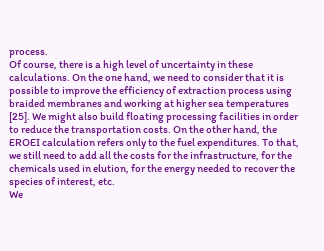process.
Of course, there is a high level of uncertainty in these calculations. On the one hand, we need to consider that it is possible to improve the efficiency of extraction process using braided membranes and working at higher sea temperatures [25]. We might also build floating processing facilities in order to reduce the transportation costs. On the other hand, the EROEI calculation refers only to the fuel expenditures. To that, we still need to add all the costs for the infrastructure, for the chemicals used in elution, for the energy needed to recover the species of interest, etc.
We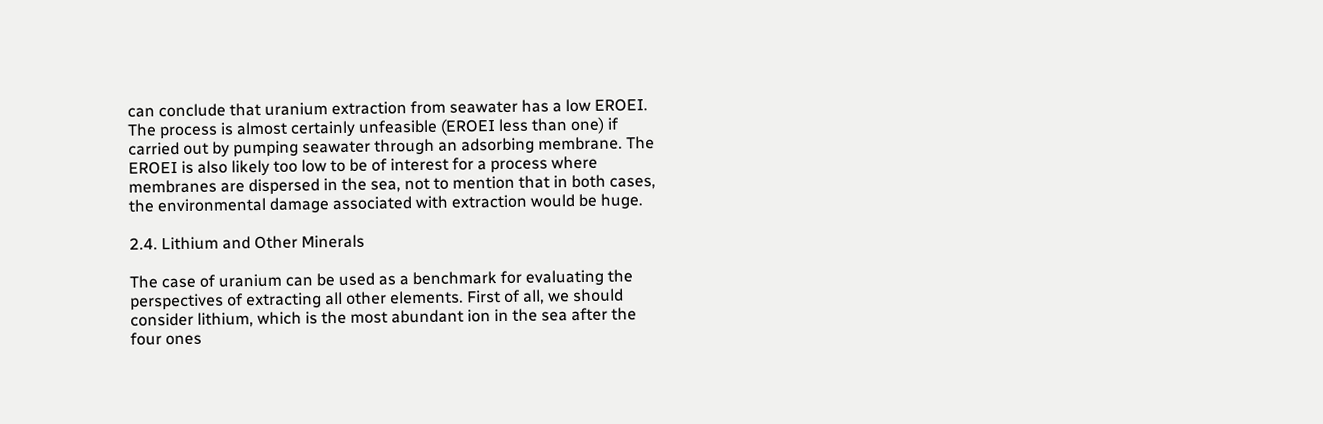can conclude that uranium extraction from seawater has a low EROEI. The process is almost certainly unfeasible (EROEI less than one) if carried out by pumping seawater through an adsorbing membrane. The EROEI is also likely too low to be of interest for a process where membranes are dispersed in the sea, not to mention that in both cases, the environmental damage associated with extraction would be huge.

2.4. Lithium and Other Minerals

The case of uranium can be used as a benchmark for evaluating the perspectives of extracting all other elements. First of all, we should consider lithium, which is the most abundant ion in the sea after the four ones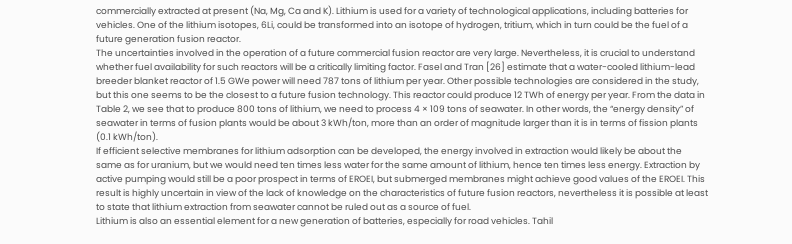commercially extracted at present (Na, Mg, Ca and K). Lithium is used for a variety of technological applications, including batteries for vehicles. One of the lithium isotopes, 6Li, could be transformed into an isotope of hydrogen, tritium, which in turn could be the fuel of a future generation fusion reactor.
The uncertainties involved in the operation of a future commercial fusion reactor are very large. Nevertheless, it is crucial to understand whether fuel availability for such reactors will be a critically limiting factor. Fasel and Tran [26] estimate that a water-cooled lithium-lead breeder blanket reactor of 1.5 GWe power will need 787 tons of lithium per year. Other possible technologies are considered in the study, but this one seems to be the closest to a future fusion technology. This reactor could produce 12 TWh of energy per year. From the data in Table 2, we see that to produce 800 tons of lithium, we need to process 4 × 109 tons of seawater. In other words, the “energy density” of seawater in terms of fusion plants would be about 3 kWh/ton, more than an order of magnitude larger than it is in terms of fission plants (0.1 kWh/ton).
If efficient selective membranes for lithium adsorption can be developed, the energy involved in extraction would likely be about the same as for uranium, but we would need ten times less water for the same amount of lithium, hence ten times less energy. Extraction by active pumping would still be a poor prospect in terms of EROEI, but submerged membranes might achieve good values of the EROEI. This result is highly uncertain in view of the lack of knowledge on the characteristics of future fusion reactors, nevertheless it is possible at least to state that lithium extraction from seawater cannot be ruled out as a source of fuel.
Lithium is also an essential element for a new generation of batteries, especially for road vehicles. Tahil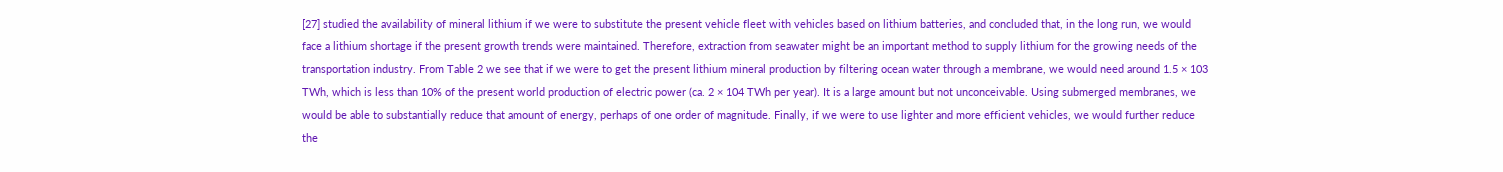[27] studied the availability of mineral lithium if we were to substitute the present vehicle fleet with vehicles based on lithium batteries, and concluded that, in the long run, we would face a lithium shortage if the present growth trends were maintained. Therefore, extraction from seawater might be an important method to supply lithium for the growing needs of the transportation industry. From Table 2 we see that if we were to get the present lithium mineral production by filtering ocean water through a membrane, we would need around 1.5 × 103 TWh, which is less than 10% of the present world production of electric power (ca. 2 × 104 TWh per year). It is a large amount but not unconceivable. Using submerged membranes, we would be able to substantially reduce that amount of energy, perhaps of one order of magnitude. Finally, if we were to use lighter and more efficient vehicles, we would further reduce the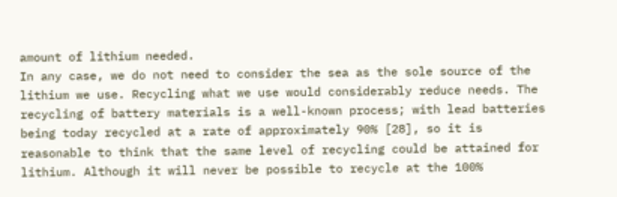amount of lithium needed.
In any case, we do not need to consider the sea as the sole source of the lithium we use. Recycling what we use would considerably reduce needs. The recycling of battery materials is a well-known process; with lead batteries being today recycled at a rate of approximately 90% [28], so it is reasonable to think that the same level of recycling could be attained for lithium. Although it will never be possible to recycle at the 100%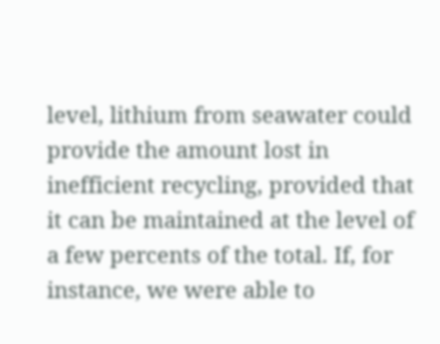level, lithium from seawater could provide the amount lost in inefficient recycling, provided that it can be maintained at the level of a few percents of the total. If, for instance, we were able to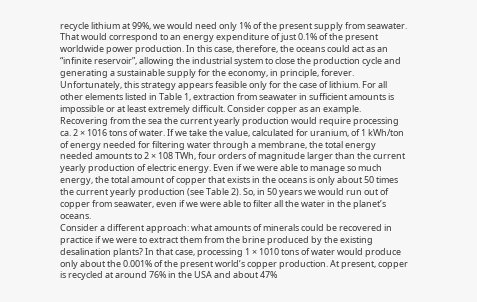recycle lithium at 99%, we would need only 1% of the present supply from seawater. That would correspond to an energy expenditure of just 0.1% of the present worldwide power production. In this case, therefore, the oceans could act as an “infinite reservoir”, allowing the industrial system to close the production cycle and generating a sustainable supply for the economy, in principle, forever.
Unfortunately, this strategy appears feasible only for the case of lithium. For all other elements listed in Table 1, extraction from seawater in sufficient amounts is impossible or at least extremely difficult. Consider copper as an example. Recovering from the sea the current yearly production would require processing ca. 2 × 1016 tons of water. If we take the value, calculated for uranium, of 1 kWh/ton of energy needed for filtering water through a membrane, the total energy needed amounts to 2 × 108 TWh, four orders of magnitude larger than the current yearly production of electric energy. Even if we were able to manage so much energy, the total amount of copper that exists in the oceans is only about 50 times the current yearly production (see Table 2). So, in 50 years we would run out of copper from seawater, even if we were able to filter all the water in the planet’s oceans.
Consider a different approach: what amounts of minerals could be recovered in practice if we were to extract them from the brine produced by the existing desalination plants? In that case, processing 1 × 1010 tons of water would produce only about the 0.001% of the present world’s copper production. At present, copper is recycled at around 76% in the USA and about 47%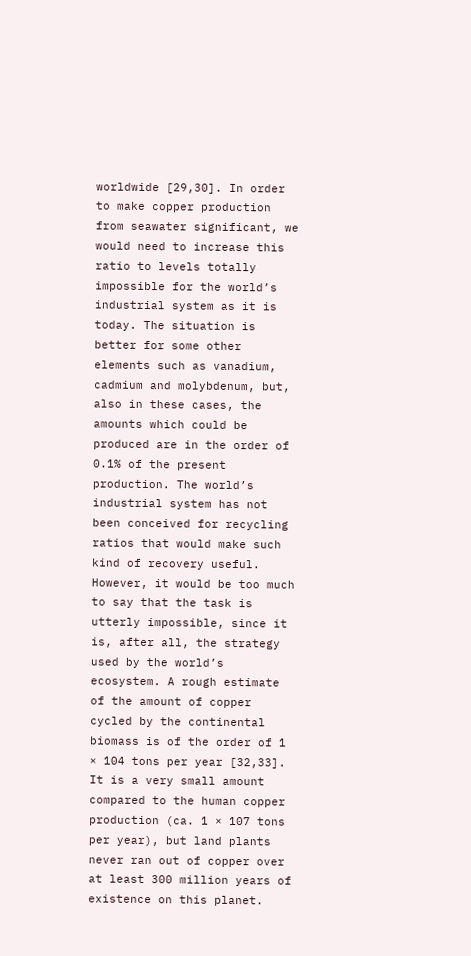worldwide [29,30]. In order to make copper production from seawater significant, we would need to increase this ratio to levels totally impossible for the world’s industrial system as it is today. The situation is better for some other elements such as vanadium, cadmium and molybdenum, but, also in these cases, the amounts which could be produced are in the order of 0.1% of the present production. The world’s industrial system has not been conceived for recycling ratios that would make such kind of recovery useful. However, it would be too much to say that the task is utterly impossible, since it is, after all, the strategy used by the world’s ecosystem. A rough estimate of the amount of copper cycled by the continental biomass is of the order of 1 × 104 tons per year [32,33]. It is a very small amount compared to the human copper production (ca. 1 × 107 tons per year), but land plants never ran out of copper over at least 300 million years of existence on this planet.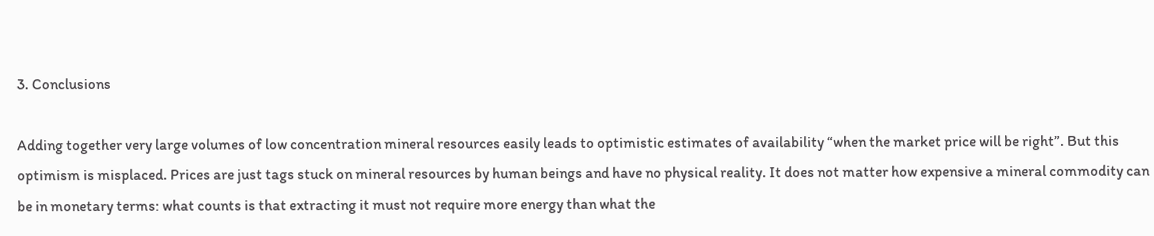3. Conclusions

Adding together very large volumes of low concentration mineral resources easily leads to optimistic estimates of availability “when the market price will be right”. But this optimism is misplaced. Prices are just tags stuck on mineral resources by human beings and have no physical reality. It does not matter how expensive a mineral commodity can be in monetary terms: what counts is that extracting it must not require more energy than what the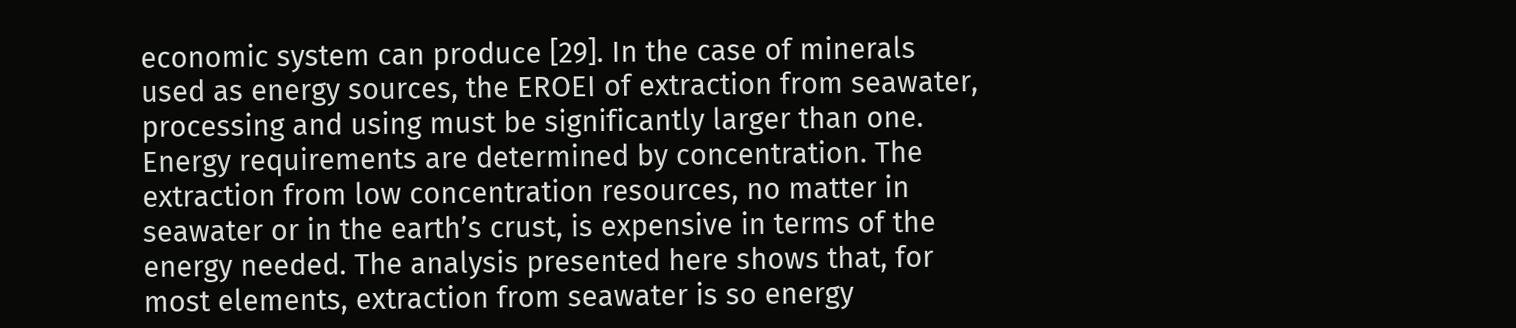economic system can produce [29]. In the case of minerals used as energy sources, the EROEI of extraction from seawater, processing and using must be significantly larger than one.
Energy requirements are determined by concentration. The extraction from low concentration resources, no matter in seawater or in the earth’s crust, is expensive in terms of the energy needed. The analysis presented here shows that, for most elements, extraction from seawater is so energy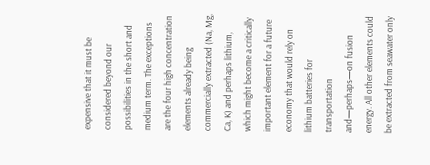expensive that it must be considered beyond our possibilities in the short and medium term. The exceptions are the four high concentration elements already being commercially extracted (Na, Mg, Ca, K) and perhaps lithium, which might become a critically important element for a future economy that would rely on lithium batteries for transportation and—perhaps—on fusion energy. All other elements could be extracted from seawater only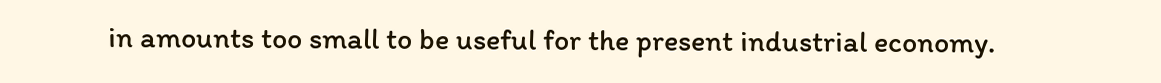in amounts too small to be useful for the present industrial economy.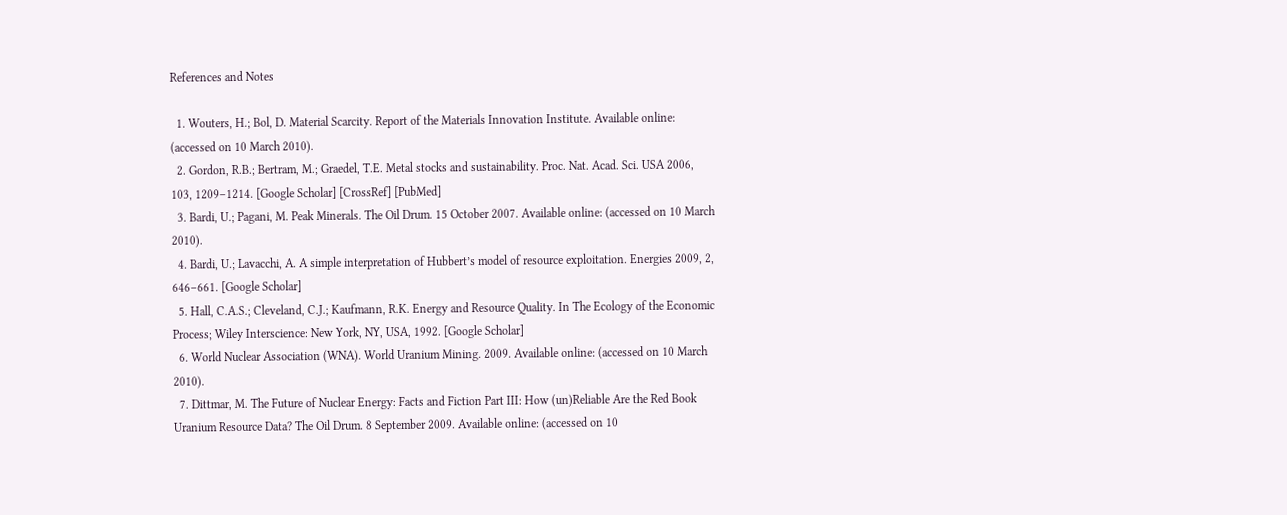References and Notes

  1. Wouters, H.; Bol, D. Material Scarcity. Report of the Materials Innovation Institute. Available online: (accessed on 10 March 2010).
  2. Gordon, R.B.; Bertram, M.; Graedel, T.E. Metal stocks and sustainability. Proc. Nat. Acad. Sci. USA 2006, 103, 1209–1214. [Google Scholar] [CrossRef] [PubMed]
  3. Bardi, U.; Pagani, M. Peak Minerals. The Oil Drum. 15 October 2007. Available online: (accessed on 10 March 2010).
  4. Bardi, U.; Lavacchi, A. A simple interpretation of Hubbert’s model of resource exploitation. Energies 2009, 2, 646–661. [Google Scholar]
  5. Hall, C.A.S.; Cleveland, C.J.; Kaufmann, R.K. Energy and Resource Quality. In The Ecology of the Economic Process; Wiley Interscience: New York, NY, USA, 1992. [Google Scholar]
  6. World Nuclear Association (WNA). World Uranium Mining. 2009. Available online: (accessed on 10 March 2010).
  7. Dittmar, M. The Future of Nuclear Energy: Facts and Fiction Part III: How (un)Reliable Are the Red Book Uranium Resource Data? The Oil Drum. 8 September 2009. Available online: (accessed on 10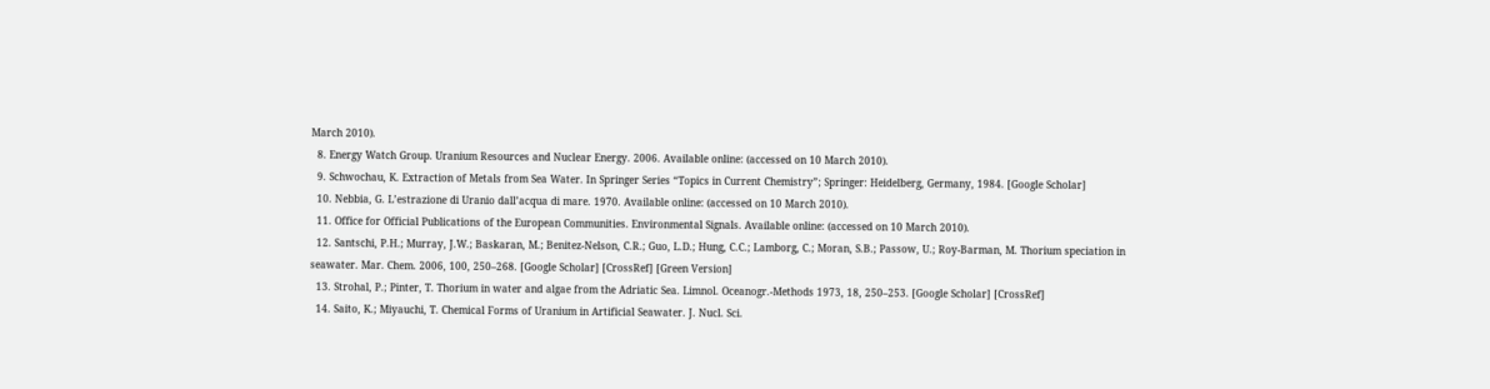March 2010).
  8. Energy Watch Group. Uranium Resources and Nuclear Energy. 2006. Available online: (accessed on 10 March 2010).
  9. Schwochau, K. Extraction of Metals from Sea Water. In Springer Series “Topics in Current Chemistry”; Springer: Heidelberg, Germany, 1984. [Google Scholar]
  10. Nebbia, G. L’estrazione di Uranio dall’acqua di mare. 1970. Available online: (accessed on 10 March 2010).
  11. Office for Official Publications of the European Communities. Environmental Signals. Available online: (accessed on 10 March 2010).
  12. Santschi, P.H.; Murray, J.W.; Baskaran, M.; Benitez-Nelson, C.R.; Guo, L.D.; Hung, C.C.; Lamborg, C.; Moran, S.B.; Passow, U.; Roy-Barman, M. Thorium speciation in seawater. Mar. Chem. 2006, 100, 250–268. [Google Scholar] [CrossRef] [Green Version]
  13. Strohal, P.; Pinter, T. Thorium in water and algae from the Adriatic Sea. Limnol. Oceanogr.-Methods 1973, 18, 250–253. [Google Scholar] [CrossRef]
  14. Saito, K.; Miyauchi, T. Chemical Forms of Uranium in Artificial Seawater. J. Nucl. Sci.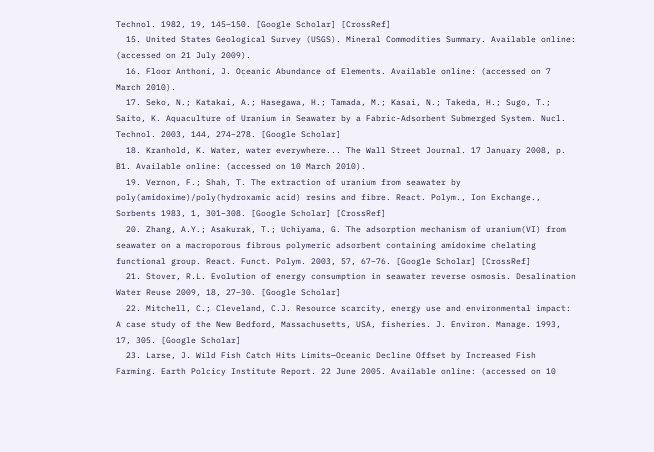Technol. 1982, 19, 145–150. [Google Scholar] [CrossRef]
  15. United States Geological Survey (USGS). Mineral Commodities Summary. Available online: (accessed on 21 July 2009).
  16. Floor Anthoni, J. Oceanic Abundance of Elements. Available online: (accessed on 7 March 2010).
  17. Seko, N.; Katakai, A.; Hasegawa, H.; Tamada, M.; Kasai, N.; Takeda, H.; Sugo, T.; Saito, K. Aquaculture of Uranium in Seawater by a Fabric-Adsorbent Submerged System. Nucl. Technol. 2003, 144, 274–278. [Google Scholar]
  18. Kranhold, K. Water, water everywhere... The Wall Street Journal. 17 January 2008, p. B1. Available online: (accessed on 10 March 2010).
  19. Vernon, F.; Shah, T. The extraction of uranium from seawater by poly(amidoxime)/poly(hydroxamic acid) resins and fibre. React. Polym., Ion Exchange., Sorbents 1983, 1, 301–308. [Google Scholar] [CrossRef]
  20. Zhang, A.Y.; Asakurak, T.; Uchiyama, G. The adsorption mechanism of uranium(VI) from seawater on a macroporous fibrous polymeric adsorbent containing amidoxime chelating functional group. React. Funct. Polym. 2003, 57, 67–76. [Google Scholar] [CrossRef]
  21. Stover, R.L. Evolution of energy consumption in seawater reverse osmosis. Desalination Water Reuse 2009, 18, 27–30. [Google Scholar]
  22. Mitchell, C.; Cleveland, C.J. Resource scarcity, energy use and environmental impact: A case study of the New Bedford, Massachusetts, USA, fisheries. J. Environ. Manage. 1993, 17, 305. [Google Scholar]
  23. Larse, J. Wild Fish Catch Hits Limits—Oceanic Decline Offset by Increased Fish Farming. Earth Polcicy Institute Report. 22 June 2005. Available online: (accessed on 10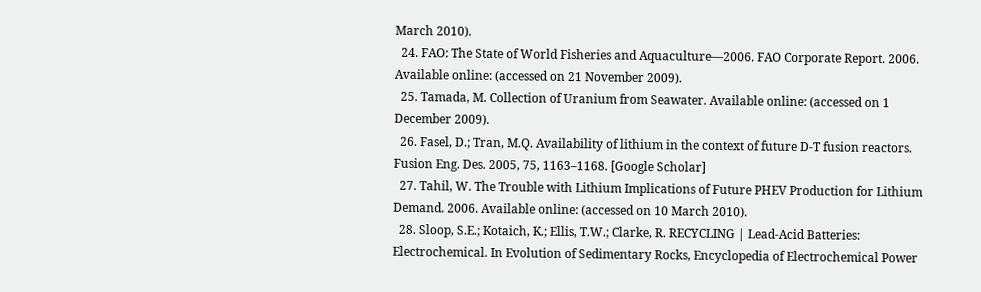March 2010).
  24. FAO: The State of World Fisheries and Aquaculture—2006. FAO Corporate Report. 2006. Available online: (accessed on 21 November 2009).
  25. Tamada, M. Collection of Uranium from Seawater. Available online: (accessed on 1 December 2009).
  26. Fasel, D.; Tran, M.Q. Availability of lithium in the context of future D-T fusion reactors. Fusion Eng. Des. 2005, 75, 1163–1168. [Google Scholar]
  27. Tahil, W. The Trouble with Lithium Implications of Future PHEV Production for Lithium Demand. 2006. Available online: (accessed on 10 March 2010).
  28. Sloop, S.E.; Kotaich, K.; Ellis, T.W.; Clarke, R. RECYCLING | Lead-Acid Batteries: Electrochemical. In Evolution of Sedimentary Rocks, Encyclopedia of Electrochemical Power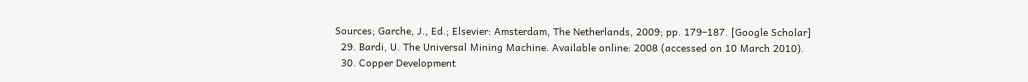Sources; Garche, J., Ed.; Elsevier: Amsterdam, The Netherlands, 2009; pp. 179–187. [Google Scholar]
  29. Bardi, U. The Universal Mining Machine. Available online: 2008 (accessed on 10 March 2010).
  30. Copper Development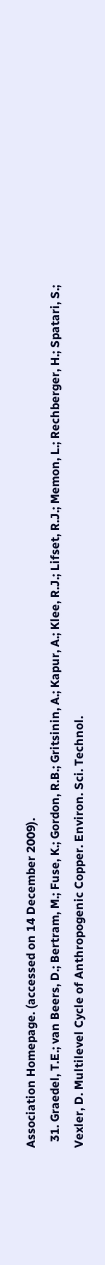Association Homepage. (accessed on 14 December 2009).
  31. Graedel, T.E.; van Beers, D.; Bertram, M.; Fuse, K.; Gordon, R.B.; Gritsinin, A.; Kapur, A.; Klee, R.J.; Lifset, R.J.; Memon, L.; Rechberger, H.; Spatari, S.; Vexler, D. Multilevel Cycle of Anthropogenic Copper. Environ. Sci. Technol.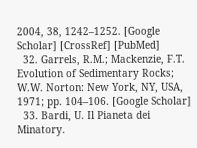2004, 38, 1242–1252. [Google Scholar] [CrossRef] [PubMed]
  32. Garrels, R.M.; Mackenzie, F.T. Evolution of Sedimentary Rocks; W.W. Norton: New York, NY, USA, 1971; pp. 104–106. [Google Scholar]
  33. Bardi, U. Il Pianeta dei Minatory.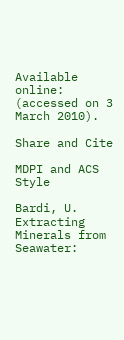Available online: (accessed on 3 March 2010).

Share and Cite

MDPI and ACS Style

Bardi, U. Extracting Minerals from Seawater: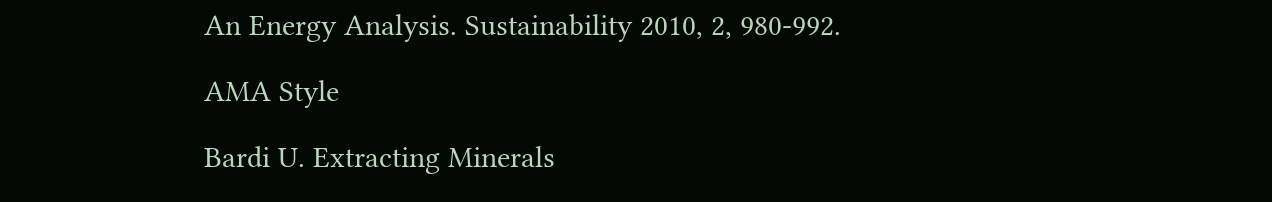An Energy Analysis. Sustainability 2010, 2, 980-992.

AMA Style

Bardi U. Extracting Minerals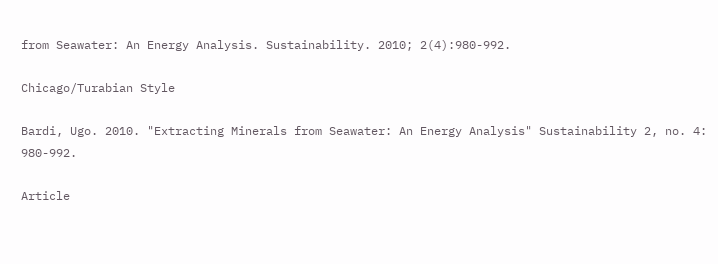from Seawater: An Energy Analysis. Sustainability. 2010; 2(4):980-992.

Chicago/Turabian Style

Bardi, Ugo. 2010. "Extracting Minerals from Seawater: An Energy Analysis" Sustainability 2, no. 4: 980-992.

Article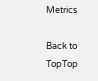Metrics

Back to TopTop